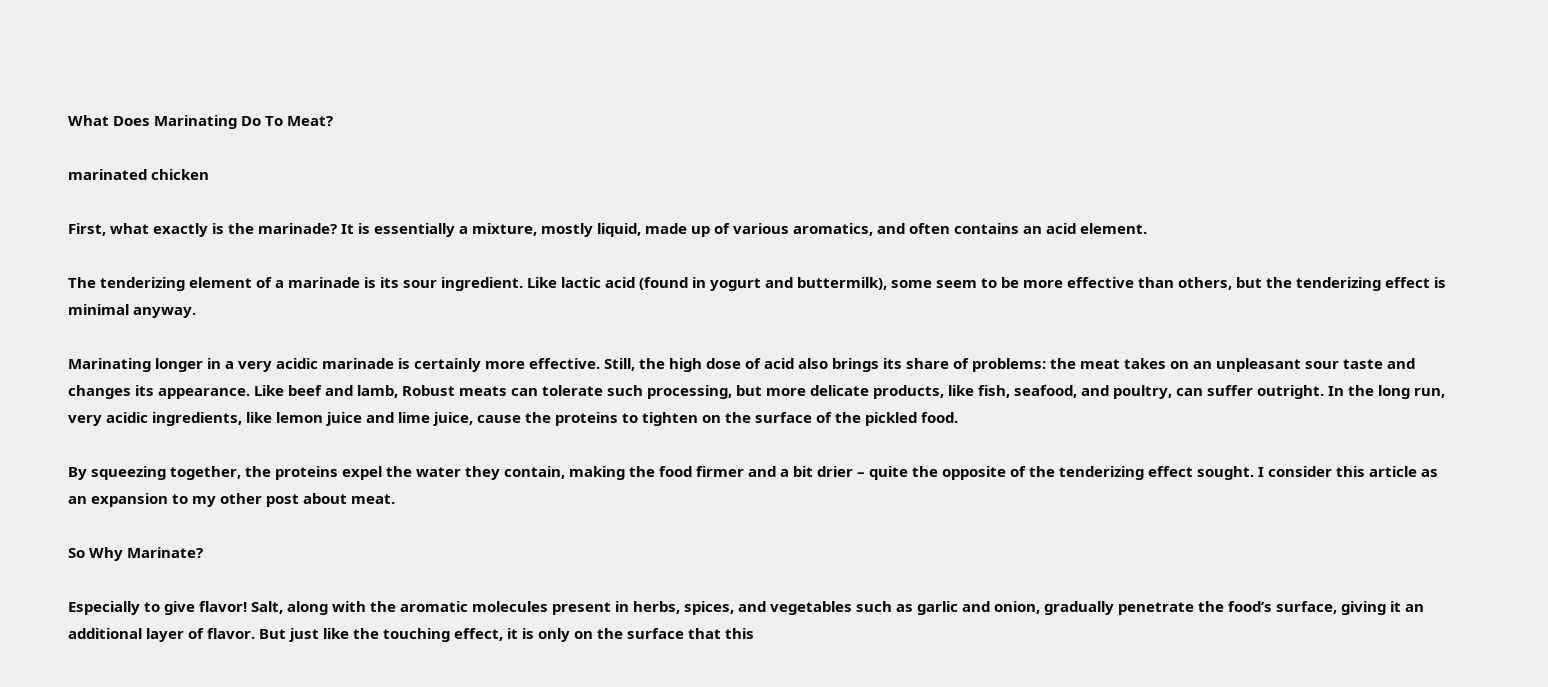What Does Marinating Do To Meat?

marinated chicken

First, what exactly is the marinade? It is essentially a mixture, mostly liquid, made up of various aromatics, and often contains an acid element.

The tenderizing element of a marinade is its sour ingredient. Like lactic acid (found in yogurt and buttermilk), some seem to be more effective than others, but the tenderizing effect is minimal anyway.

Marinating longer in a very acidic marinade is certainly more effective. Still, the high dose of acid also brings its share of problems: the meat takes on an unpleasant sour taste and changes its appearance. Like beef and lamb, Robust meats can tolerate such processing, but more delicate products, like fish, seafood, and poultry, can suffer outright. In the long run, very acidic ingredients, like lemon juice and lime juice, cause the proteins to tighten on the surface of the pickled food.

By squeezing together, the proteins expel the water they contain, making the food firmer and a bit drier – quite the opposite of the tenderizing effect sought. I consider this article as an expansion to my other post about meat.

So Why Marinate?

Especially to give flavor! Salt, along with the aromatic molecules present in herbs, spices, and vegetables such as garlic and onion, gradually penetrate the food’s surface, giving it an additional layer of flavor. But just like the touching effect, it is only on the surface that this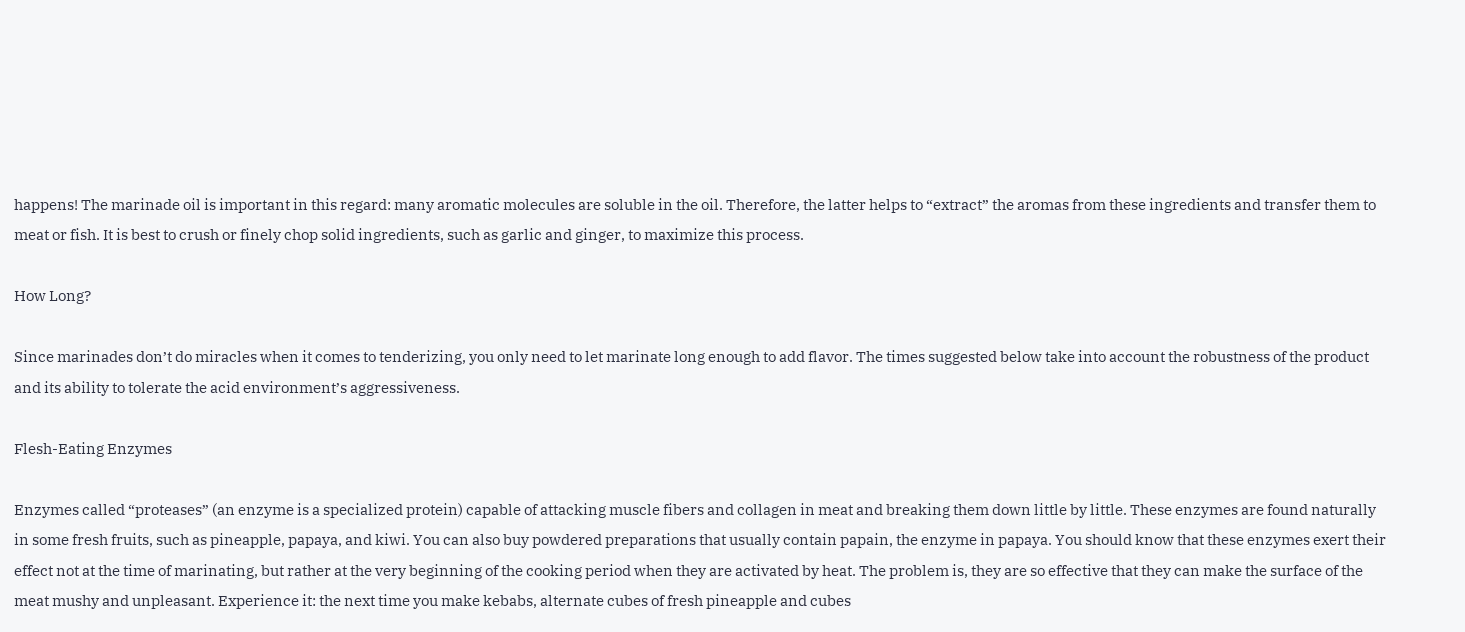happens! The marinade oil is important in this regard: many aromatic molecules are soluble in the oil. Therefore, the latter helps to “extract” the aromas from these ingredients and transfer them to meat or fish. It is best to crush or finely chop solid ingredients, such as garlic and ginger, to maximize this process.

How Long?

Since marinades don’t do miracles when it comes to tenderizing, you only need to let marinate long enough to add flavor. The times suggested below take into account the robustness of the product and its ability to tolerate the acid environment’s aggressiveness.

Flesh-Eating Enzymes

Enzymes called “proteases” (an enzyme is a specialized protein) capable of attacking muscle fibers and collagen in meat and breaking them down little by little. These enzymes are found naturally in some fresh fruits, such as pineapple, papaya, and kiwi. You can also buy powdered preparations that usually contain papain, the enzyme in papaya. You should know that these enzymes exert their effect not at the time of marinating, but rather at the very beginning of the cooking period when they are activated by heat. The problem is, they are so effective that they can make the surface of the meat mushy and unpleasant. Experience it: the next time you make kebabs, alternate cubes of fresh pineapple and cubes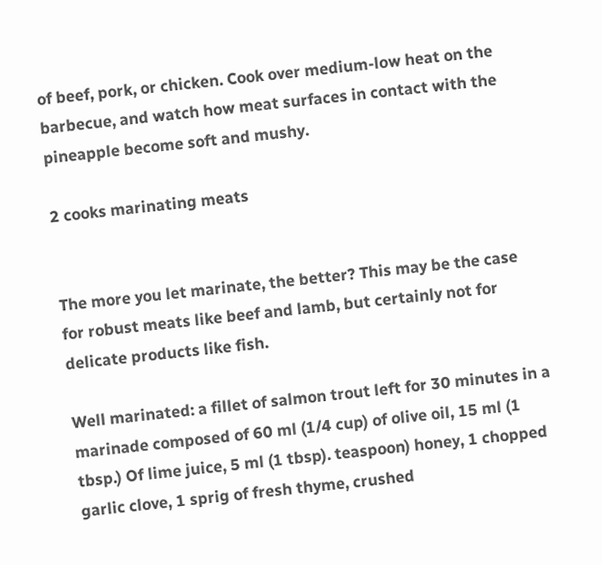of beef, pork, or chicken. Cook over medium-low heat on the barbecue, and watch how meat surfaces in contact with the pineapple become soft and mushy.

2 cooks marinating meats


The more you let marinate, the better? This may be the case for robust meats like beef and lamb, but certainly not for delicate products like fish.

Well marinated: a fillet of salmon trout left for 30 minutes in a marinade composed of 60 ml (1/4 cup) of olive oil, 15 ml (1 tbsp.) Of lime juice, 5 ml (1 tbsp). teaspoon) honey, 1 chopped garlic clove, 1 sprig of fresh thyme, crushed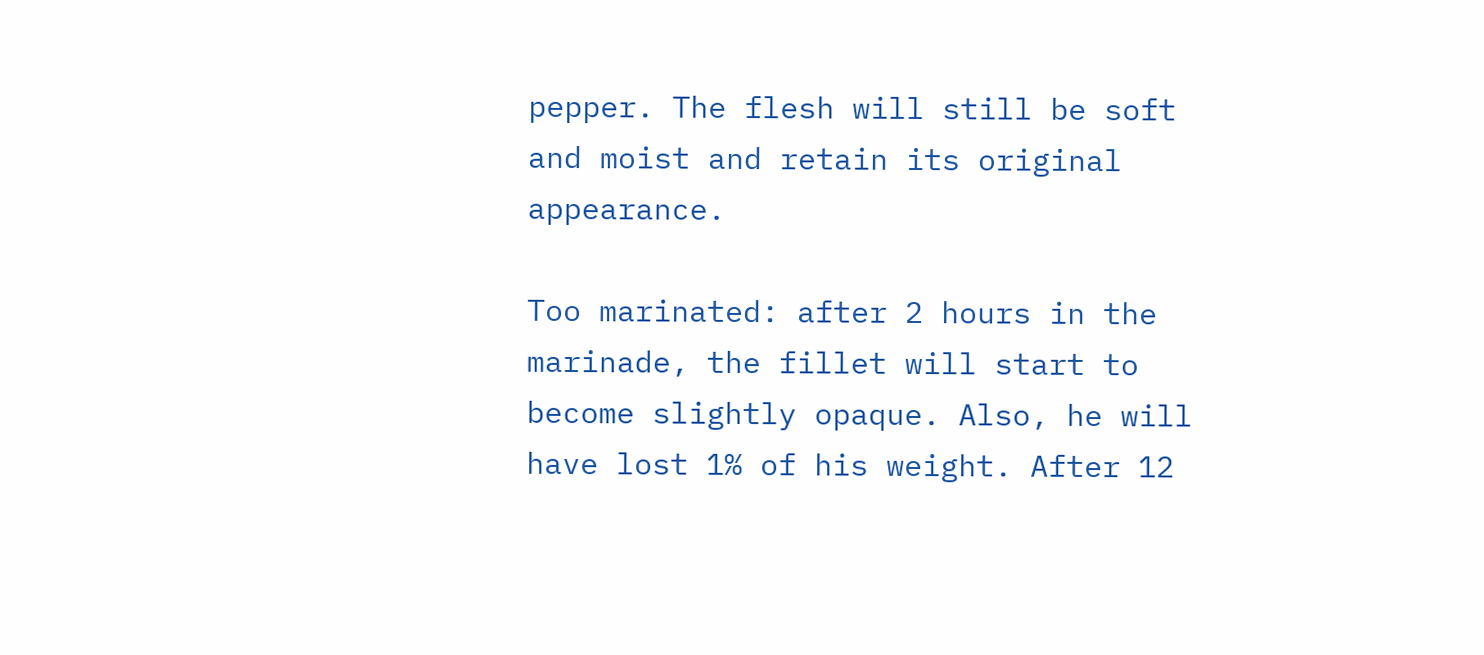pepper. The flesh will still be soft and moist and retain its original appearance.

Too marinated: after 2 hours in the marinade, the fillet will start to become slightly opaque. Also, he will have lost 1% of his weight. After 12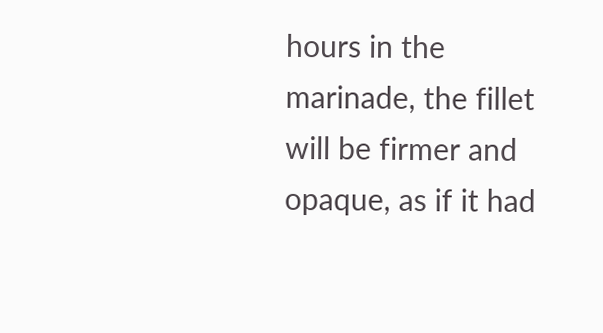hours in the marinade, the fillet will be firmer and opaque, as if it had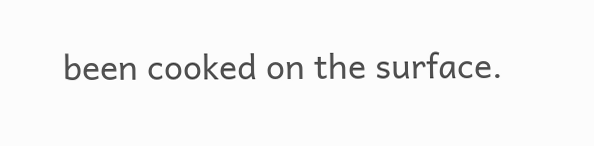been cooked on the surface.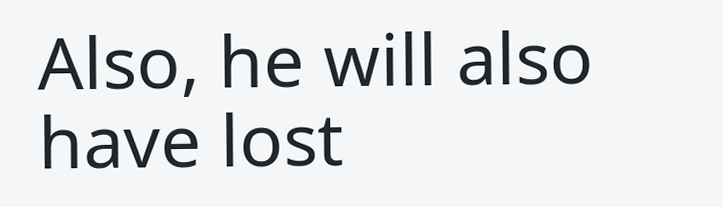Also, he will also have lost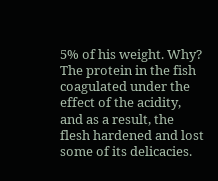5% of his weight. Why? The protein in the fish coagulated under the effect of the acidity, and as a result, the flesh hardened and lost some of its delicacies.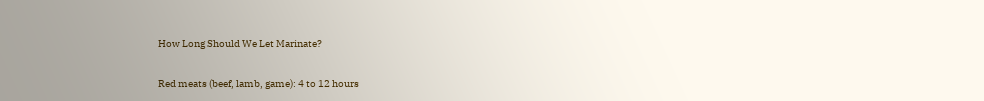How Long Should We Let Marinate?

Red meats (beef, lamb, game): 4 to 12 hours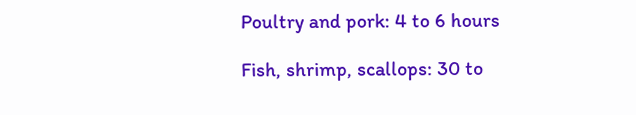Poultry and pork: 4 to 6 hours

Fish, shrimp, scallops: 30 to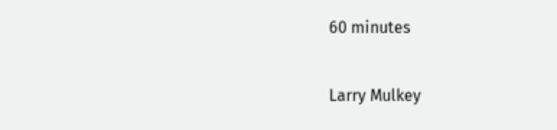60 minutes

Larry Mulkey